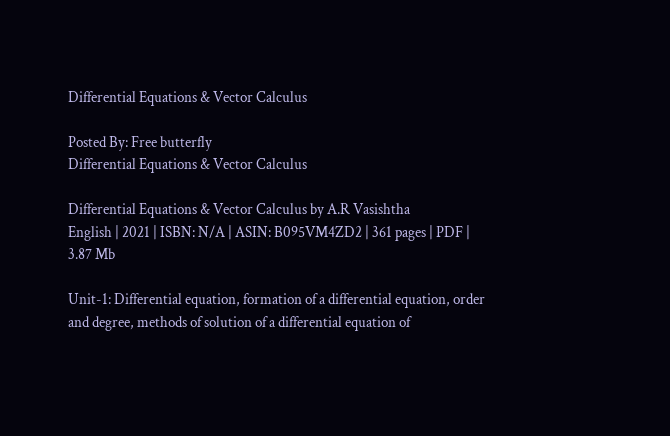Differential Equations & Vector Calculus

Posted By: Free butterfly
Differential Equations & Vector Calculus

Differential Equations & Vector Calculus by A.R Vasishtha
English | 2021 | ISBN: N/A | ASIN: B095VM4ZD2 | 361 pages | PDF | 3.87 Mb

Unit-1: Differential equation, formation of a differential equation, order and degree, methods of solution of a differential equation of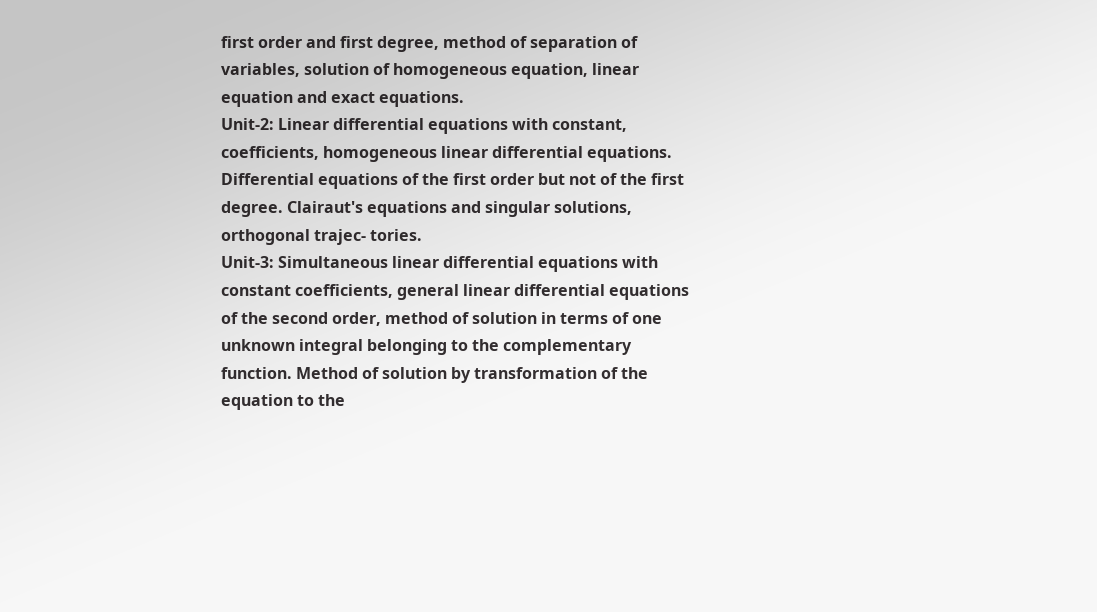first order and first degree, method of separation of variables, solution of homogeneous equation, linear equation and exact equations.
Unit-2: Linear differential equations with constant, coefficients, homogeneous linear differential equations. Differential equations of the first order but not of the first degree. Clairaut's equations and singular solutions, orthogonal trajec- tories.
Unit-3: Simultaneous linear differential equations with constant coefficients, general linear differential equations of the second order, method of solution in terms of one unknown integral belonging to the complementary function. Method of solution by transformation of the equation to the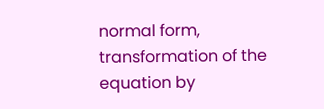normal form, transformation of the equation by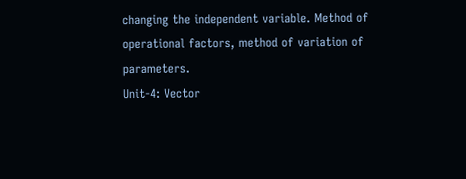changing the independent variable. Method of operational factors, method of variation of parameters.
Unit-4: Vector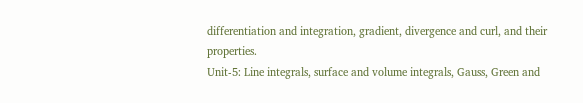differentiation and integration, gradient, divergence and curl, and their properties.
Unit-5: Line integrals, surface and volume integrals, Gauss, Green and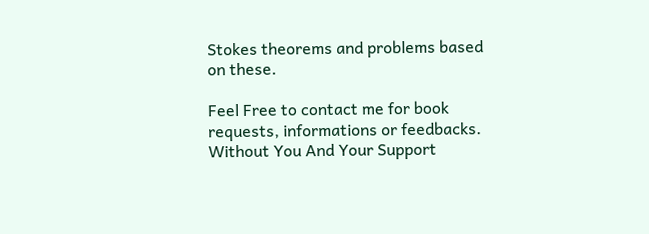Stokes theorems and problems based on these.

Feel Free to contact me for book requests, informations or feedbacks.
Without You And Your Support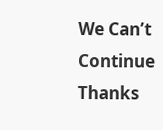We Can’t Continue
Thanks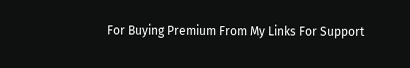For Buying Premium From My Links For Support